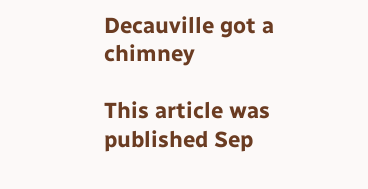Decauville got a chimney

This article was published Sep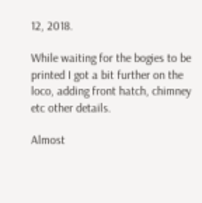12, 2018.

While waiting for the bogies to be printed I got a bit further on the loco, adding front hatch, chimney etc other details.

Almost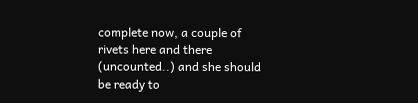complete now, a couple of rivets here and there (uncounted..) and she should be ready to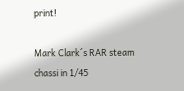print!

Mark Clark´s RAR steam chassi in 1/45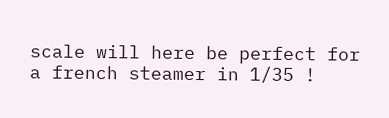scale will here be perfect for a french steamer in 1/35 !